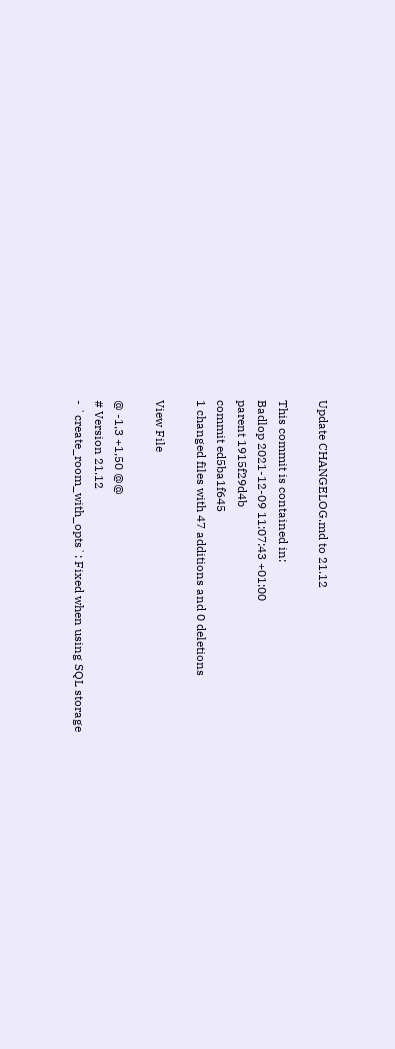Update CHANGELOG.md to 21.12

This commit is contained in:
Badlop 2021-12-09 11:07:43 +01:00
parent 1915f29d4b
commit ed5ba1f645
1 changed files with 47 additions and 0 deletions

View File

@ -1,3 +1,50 @@
# Version 21.12
- `create_room_with_opts`: Fixed when using SQL storage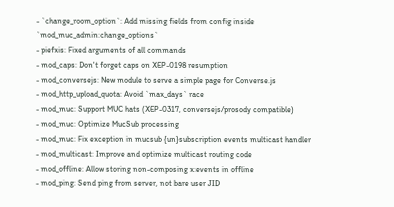- `change_room_option`: Add missing fields from config inside `mod_muc_admin:change_options`
- piefxis: Fixed arguments of all commands
- mod_caps: Don't forget caps on XEP-0198 resumption
- mod_conversejs: New module to serve a simple page for Converse.js
- mod_http_upload_quota: Avoid `max_days` race
- mod_muc: Support MUC hats (XEP-0317, conversejs/prosody compatible)
- mod_muc: Optimize MucSub processing
- mod_muc: Fix exception in mucsub {un}subscription events multicast handler
- mod_multicast: Improve and optimize multicast routing code
- mod_offline: Allow storing non-composing x:events in offline
- mod_ping: Send ping from server, not bare user JID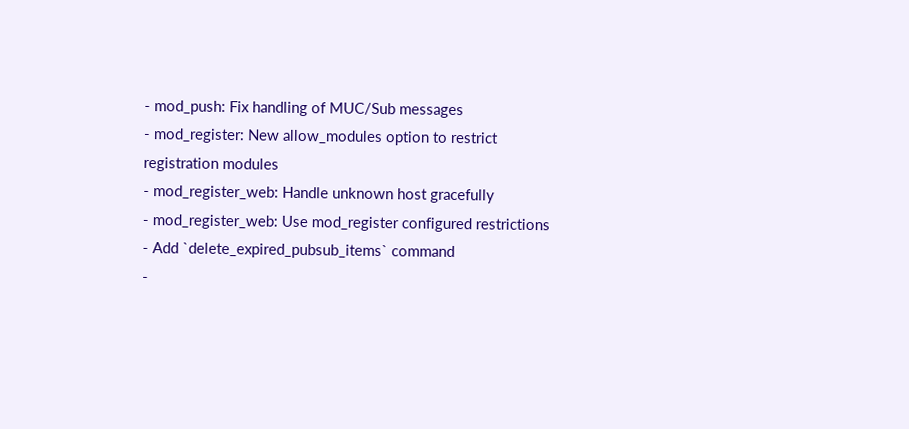- mod_push: Fix handling of MUC/Sub messages
- mod_register: New allow_modules option to restrict registration modules
- mod_register_web: Handle unknown host gracefully
- mod_register_web: Use mod_register configured restrictions
- Add `delete_expired_pubsub_items` command
-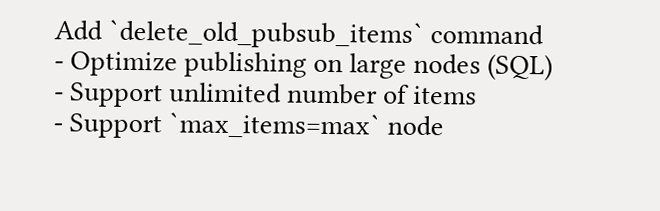Add `delete_old_pubsub_items` command
- Optimize publishing on large nodes (SQL)
- Support unlimited number of items
- Support `max_items=max` node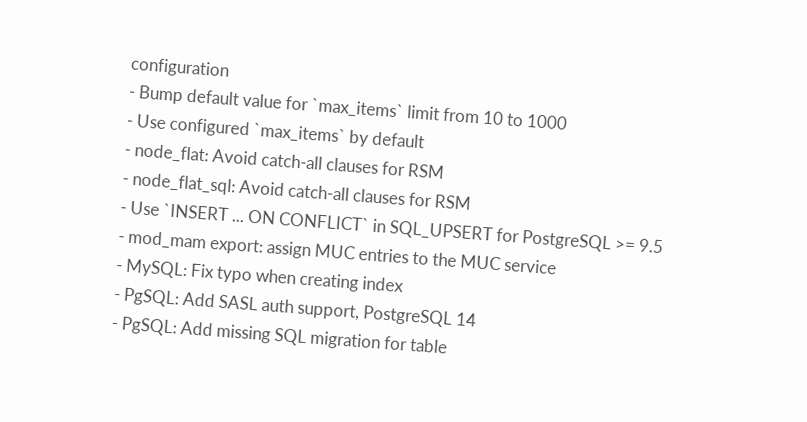configuration
- Bump default value for `max_items` limit from 10 to 1000
- Use configured `max_items` by default
- node_flat: Avoid catch-all clauses for RSM
- node_flat_sql: Avoid catch-all clauses for RSM
- Use `INSERT ... ON CONFLICT` in SQL_UPSERT for PostgreSQL >= 9.5
- mod_mam export: assign MUC entries to the MUC service
- MySQL: Fix typo when creating index
- PgSQL: Add SASL auth support, PostgreSQL 14
- PgSQL: Add missing SQL migration for table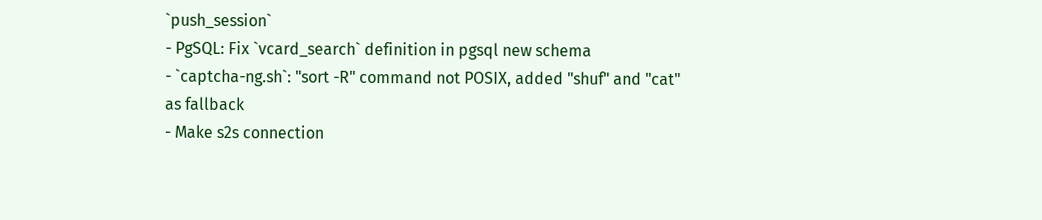`push_session`
- PgSQL: Fix `vcard_search` definition in pgsql new schema
- `captcha-ng.sh`: "sort -R" command not POSIX, added "shuf" and "cat" as fallback
- Make s2s connection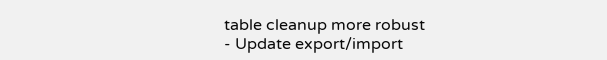table cleanup more robust
- Update export/import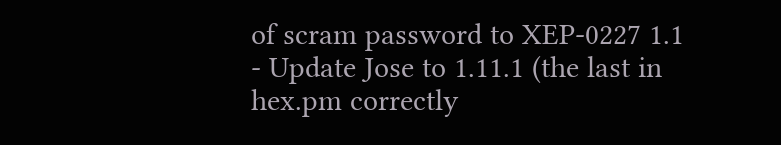of scram password to XEP-0227 1.1
- Update Jose to 1.11.1 (the last in hex.pm correctly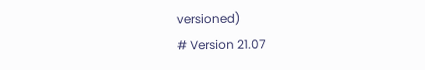versioned)
# Version 21.07